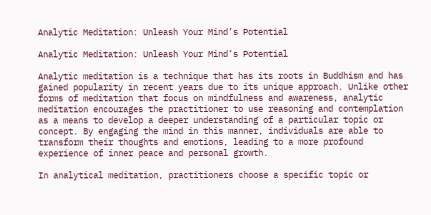Analytic Meditation: Unleash Your Mind’s Potential

Analytic Meditation: Unleash Your Mind’s Potential

Analytic meditation is a technique that has its roots in Buddhism and has gained popularity in recent years due to its unique approach. Unlike other forms of meditation that focus on mindfulness and awareness, analytic meditation encourages the practitioner to use reasoning and contemplation as a means to develop a deeper understanding of a particular topic or concept. By engaging the mind in this manner, individuals are able to transform their thoughts and emotions, leading to a more profound experience of inner peace and personal growth.

In analytical meditation, practitioners choose a specific topic or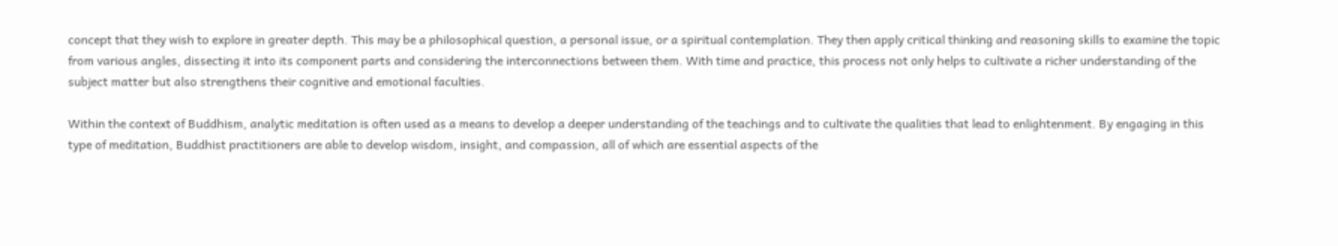concept that they wish to explore in greater depth. This may be a philosophical question, a personal issue, or a spiritual contemplation. They then apply critical thinking and reasoning skills to examine the topic from various angles, dissecting it into its component parts and considering the interconnections between them. With time and practice, this process not only helps to cultivate a richer understanding of the subject matter but also strengthens their cognitive and emotional faculties.

Within the context of Buddhism, analytic meditation is often used as a means to develop a deeper understanding of the teachings and to cultivate the qualities that lead to enlightenment. By engaging in this type of meditation, Buddhist practitioners are able to develop wisdom, insight, and compassion, all of which are essential aspects of the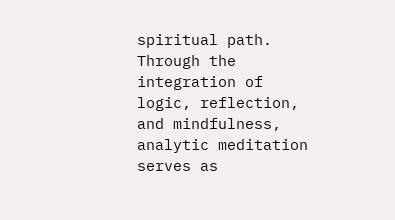spiritual path. Through the integration of logic, reflection, and mindfulness, analytic meditation serves as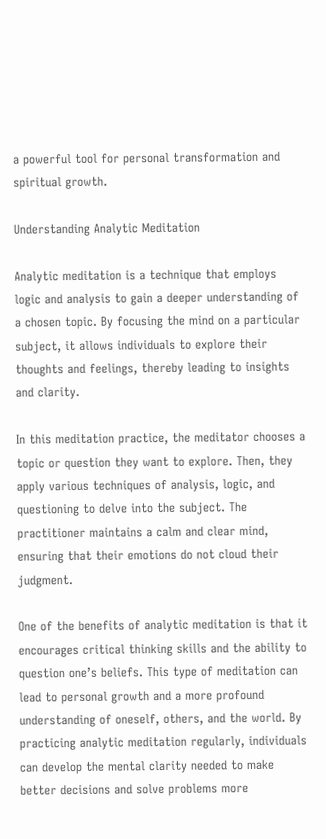a powerful tool for personal transformation and spiritual growth.

Understanding Analytic Meditation

Analytic meditation is a technique that employs logic and analysis to gain a deeper understanding of a chosen topic. By focusing the mind on a particular subject, it allows individuals to explore their thoughts and feelings, thereby leading to insights and clarity.

In this meditation practice, the meditator chooses a topic or question they want to explore. Then, they apply various techniques of analysis, logic, and questioning to delve into the subject. The practitioner maintains a calm and clear mind, ensuring that their emotions do not cloud their judgment.

One of the benefits of analytic meditation is that it encourages critical thinking skills and the ability to question one’s beliefs. This type of meditation can lead to personal growth and a more profound understanding of oneself, others, and the world. By practicing analytic meditation regularly, individuals can develop the mental clarity needed to make better decisions and solve problems more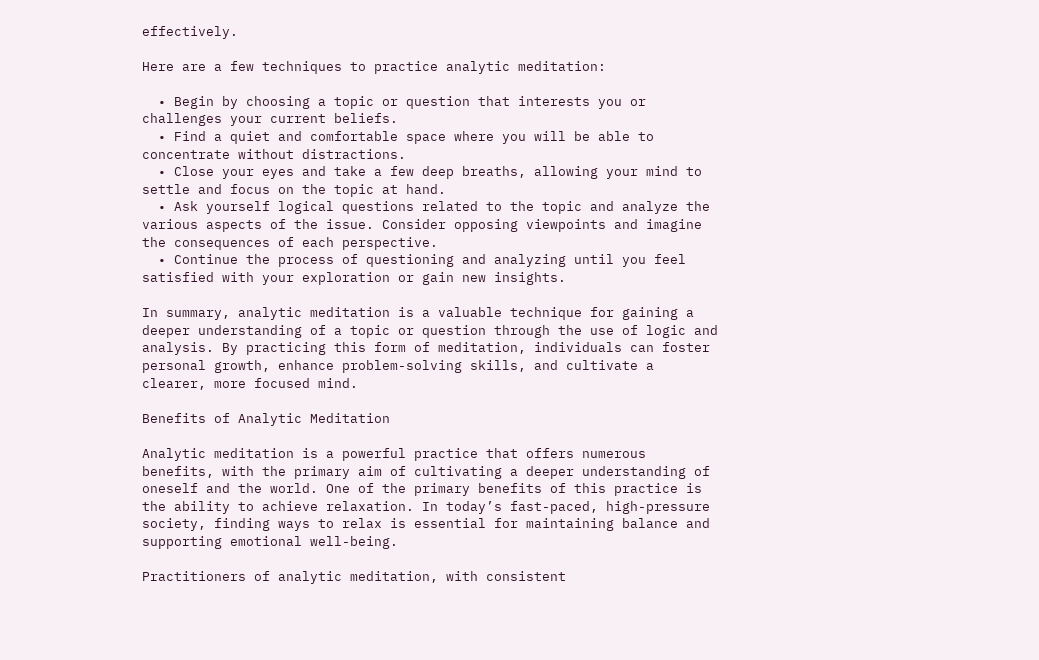effectively.

Here are a few techniques to practice analytic meditation:

  • Begin by choosing a topic or question that interests you or challenges your current beliefs.
  • Find a quiet and comfortable space where you will be able to concentrate without distractions.
  • Close your eyes and take a few deep breaths, allowing your mind to settle and focus on the topic at hand.
  • Ask yourself logical questions related to the topic and analyze the various aspects of the issue. Consider opposing viewpoints and imagine the consequences of each perspective.
  • Continue the process of questioning and analyzing until you feel satisfied with your exploration or gain new insights.

In summary, analytic meditation is a valuable technique for gaining a deeper understanding of a topic or question through the use of logic and analysis. By practicing this form of meditation, individuals can foster personal growth, enhance problem-solving skills, and cultivate a clearer, more focused mind.

Benefits of Analytic Meditation

Analytic meditation is a powerful practice that offers numerous benefits, with the primary aim of cultivating a deeper understanding of oneself and the world. One of the primary benefits of this practice is the ability to achieve relaxation. In today’s fast-paced, high-pressure society, finding ways to relax is essential for maintaining balance and supporting emotional well-being.

Practitioners of analytic meditation, with consistent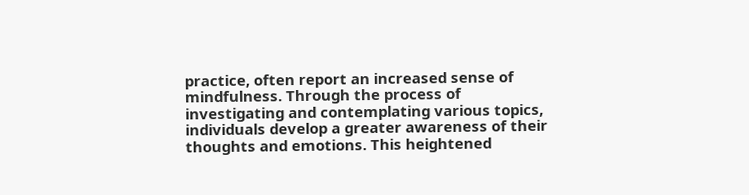practice, often report an increased sense of mindfulness. Through the process of investigating and contemplating various topics, individuals develop a greater awareness of their thoughts and emotions. This heightened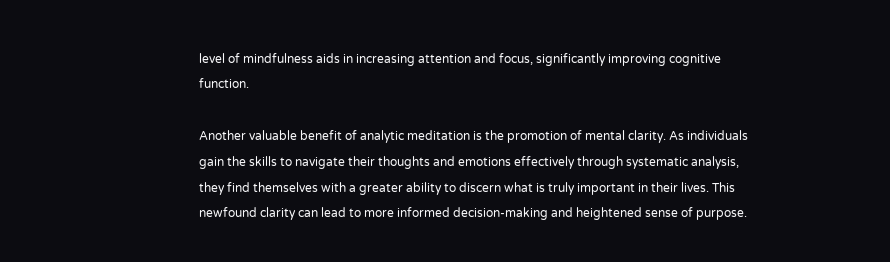level of mindfulness aids in increasing attention and focus, significantly improving cognitive function.

Another valuable benefit of analytic meditation is the promotion of mental clarity. As individuals gain the skills to navigate their thoughts and emotions effectively through systematic analysis, they find themselves with a greater ability to discern what is truly important in their lives. This newfound clarity can lead to more informed decision-making and heightened sense of purpose.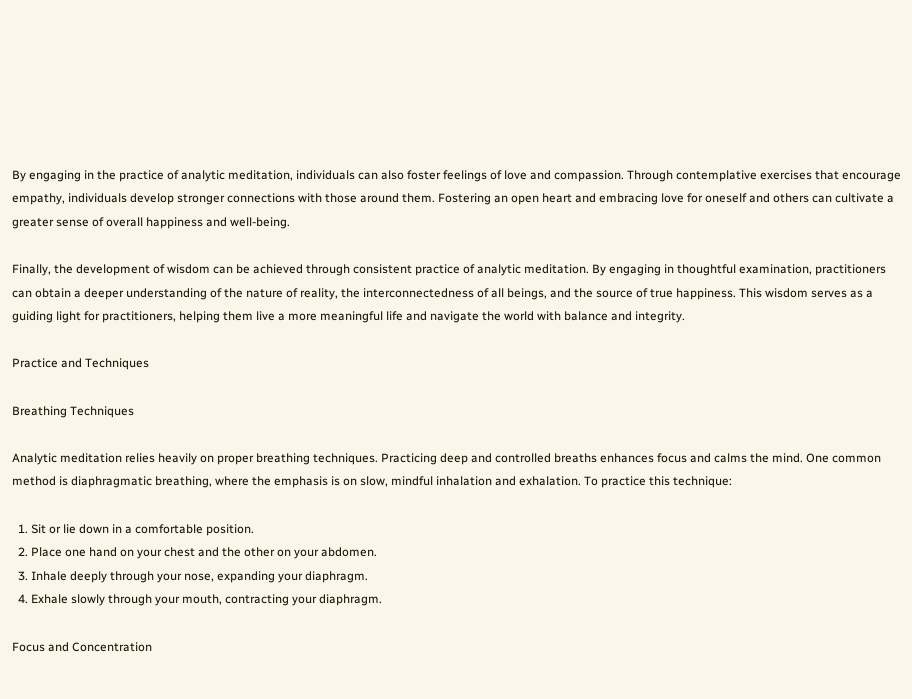By engaging in the practice of analytic meditation, individuals can also foster feelings of love and compassion. Through contemplative exercises that encourage empathy, individuals develop stronger connections with those around them. Fostering an open heart and embracing love for oneself and others can cultivate a greater sense of overall happiness and well-being.

Finally, the development of wisdom can be achieved through consistent practice of analytic meditation. By engaging in thoughtful examination, practitioners can obtain a deeper understanding of the nature of reality, the interconnectedness of all beings, and the source of true happiness. This wisdom serves as a guiding light for practitioners, helping them live a more meaningful life and navigate the world with balance and integrity.

Practice and Techniques

Breathing Techniques

Analytic meditation relies heavily on proper breathing techniques. Practicing deep and controlled breaths enhances focus and calms the mind. One common method is diaphragmatic breathing, where the emphasis is on slow, mindful inhalation and exhalation. To practice this technique:

  1. Sit or lie down in a comfortable position.
  2. Place one hand on your chest and the other on your abdomen.
  3. Inhale deeply through your nose, expanding your diaphragm.
  4. Exhale slowly through your mouth, contracting your diaphragm.

Focus and Concentration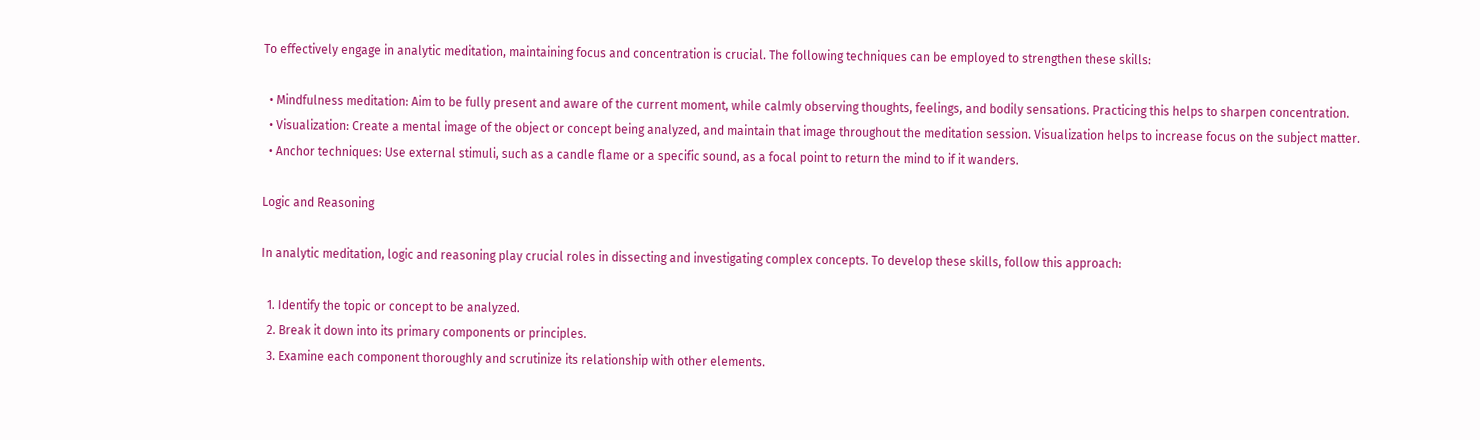To effectively engage in analytic meditation, maintaining focus and concentration is crucial. The following techniques can be employed to strengthen these skills:

  • Mindfulness meditation: Aim to be fully present and aware of the current moment, while calmly observing thoughts, feelings, and bodily sensations. Practicing this helps to sharpen concentration.
  • Visualization: Create a mental image of the object or concept being analyzed, and maintain that image throughout the meditation session. Visualization helps to increase focus on the subject matter.
  • Anchor techniques: Use external stimuli, such as a candle flame or a specific sound, as a focal point to return the mind to if it wanders.

Logic and Reasoning

In analytic meditation, logic and reasoning play crucial roles in dissecting and investigating complex concepts. To develop these skills, follow this approach:

  1. Identify the topic or concept to be analyzed.
  2. Break it down into its primary components or principles.
  3. Examine each component thoroughly and scrutinize its relationship with other elements.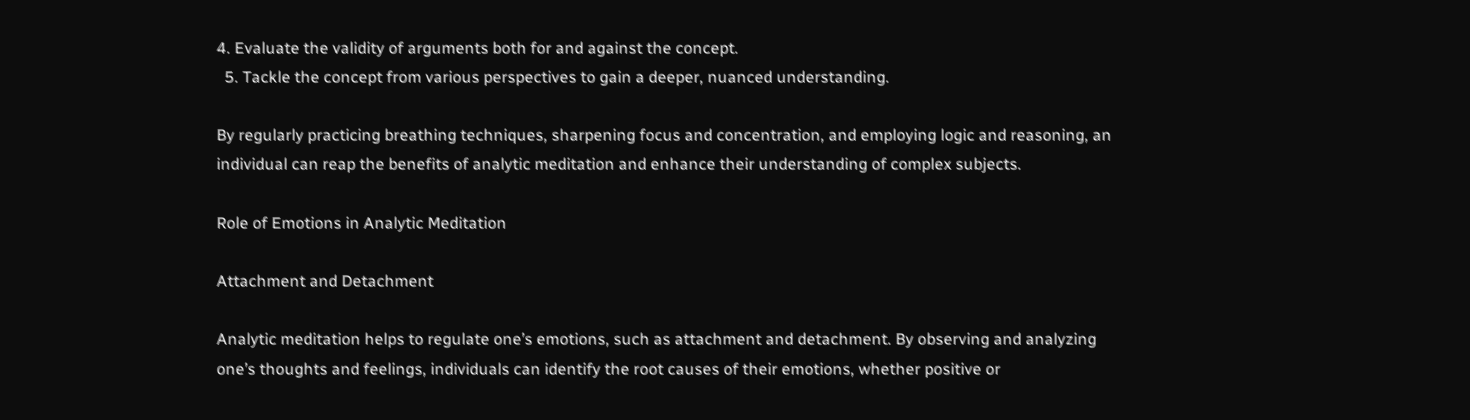4. Evaluate the validity of arguments both for and against the concept.
  5. Tackle the concept from various perspectives to gain a deeper, nuanced understanding.

By regularly practicing breathing techniques, sharpening focus and concentration, and employing logic and reasoning, an individual can reap the benefits of analytic meditation and enhance their understanding of complex subjects.

Role of Emotions in Analytic Meditation

Attachment and Detachment

Analytic meditation helps to regulate one’s emotions, such as attachment and detachment. By observing and analyzing one’s thoughts and feelings, individuals can identify the root causes of their emotions, whether positive or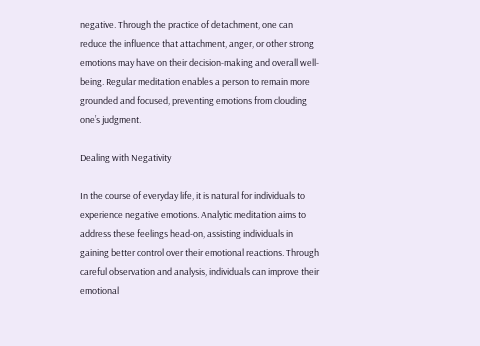negative. Through the practice of detachment, one can reduce the influence that attachment, anger, or other strong emotions may have on their decision-making and overall well-being. Regular meditation enables a person to remain more grounded and focused, preventing emotions from clouding one’s judgment.

Dealing with Negativity

In the course of everyday life, it is natural for individuals to experience negative emotions. Analytic meditation aims to address these feelings head-on, assisting individuals in gaining better control over their emotional reactions. Through careful observation and analysis, individuals can improve their emotional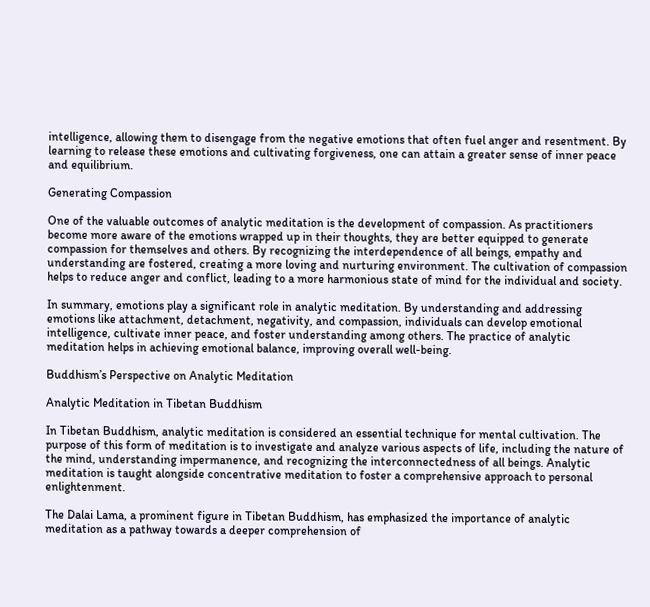intelligence, allowing them to disengage from the negative emotions that often fuel anger and resentment. By learning to release these emotions and cultivating forgiveness, one can attain a greater sense of inner peace and equilibrium.

Generating Compassion

One of the valuable outcomes of analytic meditation is the development of compassion. As practitioners become more aware of the emotions wrapped up in their thoughts, they are better equipped to generate compassion for themselves and others. By recognizing the interdependence of all beings, empathy and understanding are fostered, creating a more loving and nurturing environment. The cultivation of compassion helps to reduce anger and conflict, leading to a more harmonious state of mind for the individual and society.

In summary, emotions play a significant role in analytic meditation. By understanding and addressing emotions like attachment, detachment, negativity, and compassion, individuals can develop emotional intelligence, cultivate inner peace, and foster understanding among others. The practice of analytic meditation helps in achieving emotional balance, improving overall well-being.

Buddhism’s Perspective on Analytic Meditation

Analytic Meditation in Tibetan Buddhism

In Tibetan Buddhism, analytic meditation is considered an essential technique for mental cultivation. The purpose of this form of meditation is to investigate and analyze various aspects of life, including the nature of the mind, understanding impermanence, and recognizing the interconnectedness of all beings. Analytic meditation is taught alongside concentrative meditation to foster a comprehensive approach to personal enlightenment.

The Dalai Lama, a prominent figure in Tibetan Buddhism, has emphasized the importance of analytic meditation as a pathway towards a deeper comprehension of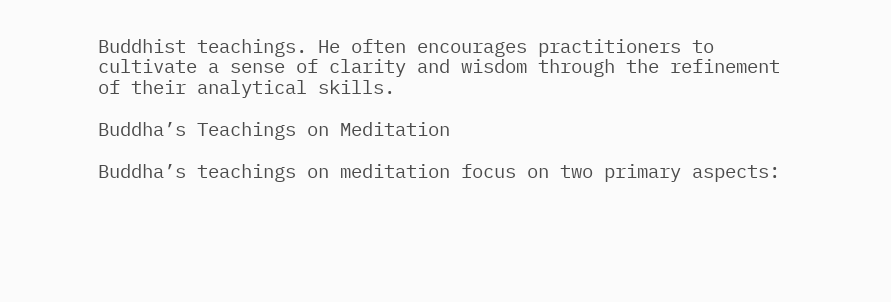Buddhist teachings. He often encourages practitioners to cultivate a sense of clarity and wisdom through the refinement of their analytical skills.

Buddha’s Teachings on Meditation

Buddha’s teachings on meditation focus on two primary aspects: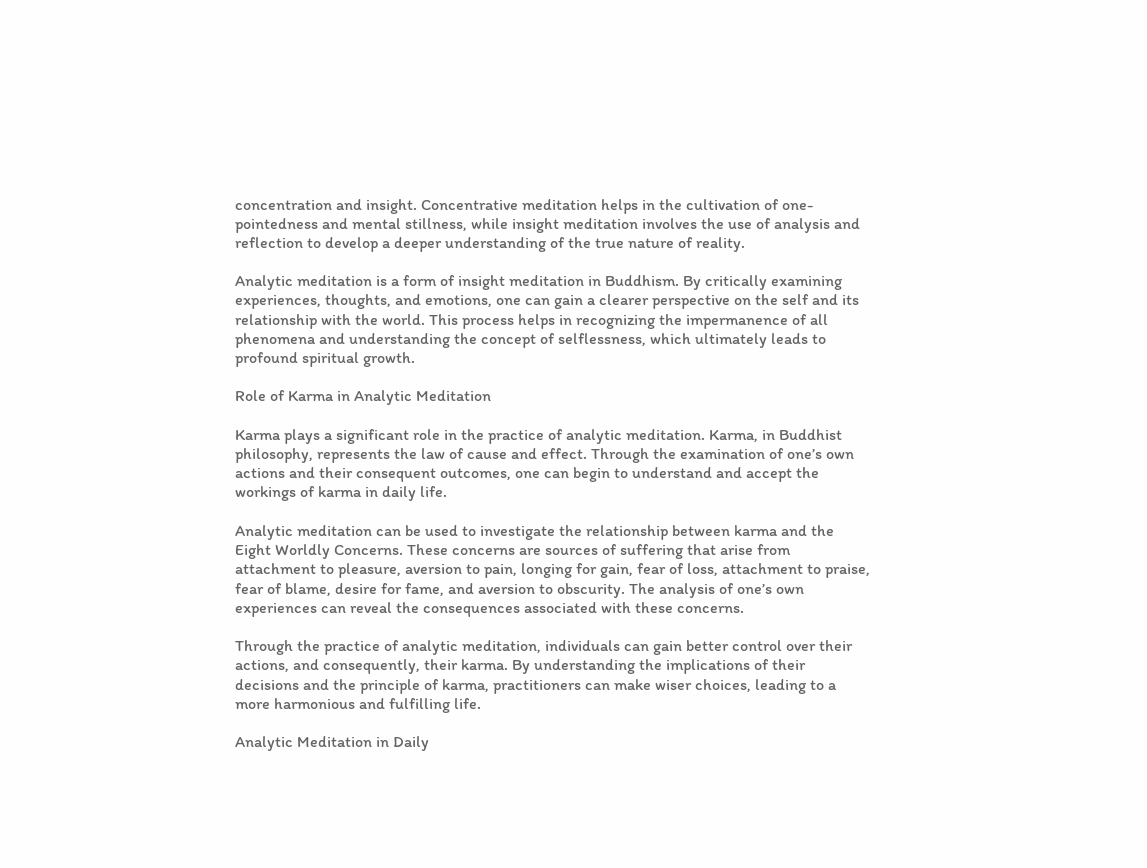concentration and insight. Concentrative meditation helps in the cultivation of one-pointedness and mental stillness, while insight meditation involves the use of analysis and reflection to develop a deeper understanding of the true nature of reality.

Analytic meditation is a form of insight meditation in Buddhism. By critically examining experiences, thoughts, and emotions, one can gain a clearer perspective on the self and its relationship with the world. This process helps in recognizing the impermanence of all phenomena and understanding the concept of selflessness, which ultimately leads to profound spiritual growth.

Role of Karma in Analytic Meditation

Karma plays a significant role in the practice of analytic meditation. Karma, in Buddhist philosophy, represents the law of cause and effect. Through the examination of one’s own actions and their consequent outcomes, one can begin to understand and accept the workings of karma in daily life.

Analytic meditation can be used to investigate the relationship between karma and the Eight Worldly Concerns. These concerns are sources of suffering that arise from attachment to pleasure, aversion to pain, longing for gain, fear of loss, attachment to praise, fear of blame, desire for fame, and aversion to obscurity. The analysis of one’s own experiences can reveal the consequences associated with these concerns.

Through the practice of analytic meditation, individuals can gain better control over their actions, and consequently, their karma. By understanding the implications of their decisions and the principle of karma, practitioners can make wiser choices, leading to a more harmonious and fulfilling life.

Analytic Meditation in Daily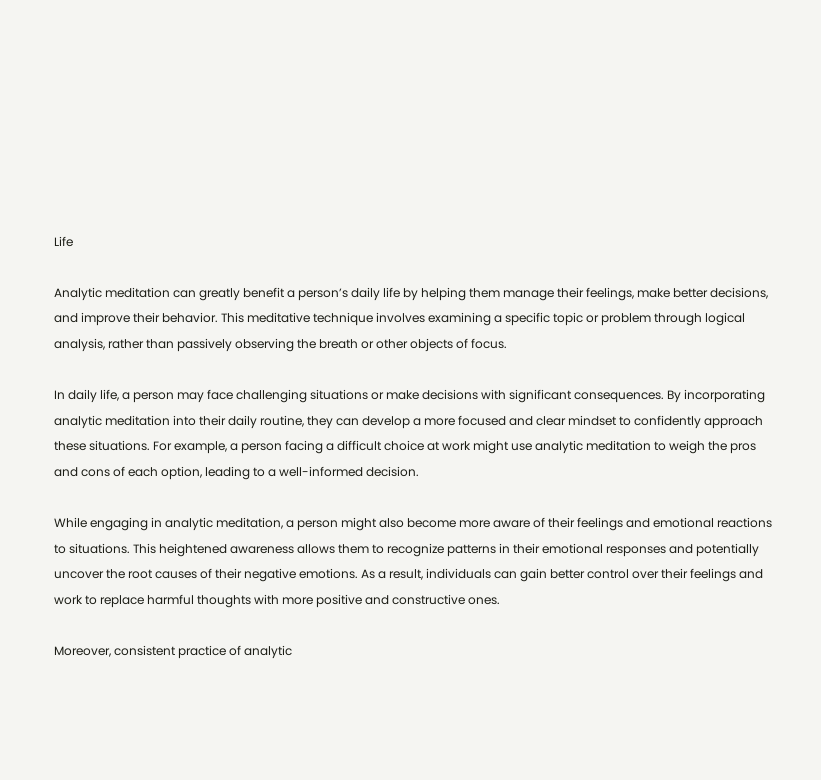Life

Analytic meditation can greatly benefit a person’s daily life by helping them manage their feelings, make better decisions, and improve their behavior. This meditative technique involves examining a specific topic or problem through logical analysis, rather than passively observing the breath or other objects of focus.

In daily life, a person may face challenging situations or make decisions with significant consequences. By incorporating analytic meditation into their daily routine, they can develop a more focused and clear mindset to confidently approach these situations. For example, a person facing a difficult choice at work might use analytic meditation to weigh the pros and cons of each option, leading to a well-informed decision.

While engaging in analytic meditation, a person might also become more aware of their feelings and emotional reactions to situations. This heightened awareness allows them to recognize patterns in their emotional responses and potentially uncover the root causes of their negative emotions. As a result, individuals can gain better control over their feelings and work to replace harmful thoughts with more positive and constructive ones.

Moreover, consistent practice of analytic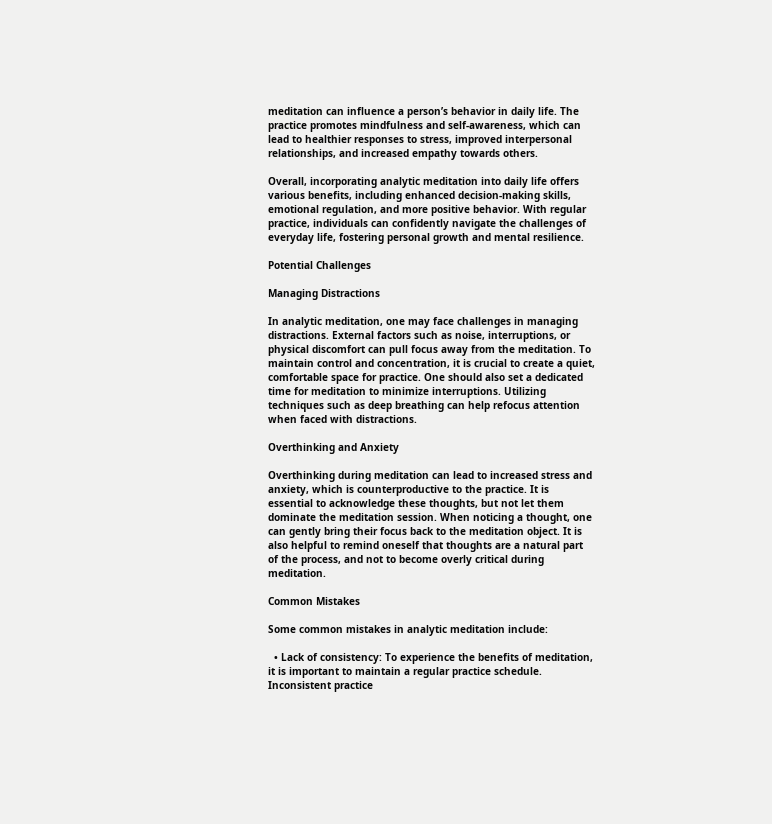meditation can influence a person’s behavior in daily life. The practice promotes mindfulness and self-awareness, which can lead to healthier responses to stress, improved interpersonal relationships, and increased empathy towards others.

Overall, incorporating analytic meditation into daily life offers various benefits, including enhanced decision-making skills, emotional regulation, and more positive behavior. With regular practice, individuals can confidently navigate the challenges of everyday life, fostering personal growth and mental resilience.

Potential Challenges

Managing Distractions

In analytic meditation, one may face challenges in managing distractions. External factors such as noise, interruptions, or physical discomfort can pull focus away from the meditation. To maintain control and concentration, it is crucial to create a quiet, comfortable space for practice. One should also set a dedicated time for meditation to minimize interruptions. Utilizing techniques such as deep breathing can help refocus attention when faced with distractions.

Overthinking and Anxiety

Overthinking during meditation can lead to increased stress and anxiety, which is counterproductive to the practice. It is essential to acknowledge these thoughts, but not let them dominate the meditation session. When noticing a thought, one can gently bring their focus back to the meditation object. It is also helpful to remind oneself that thoughts are a natural part of the process, and not to become overly critical during meditation.

Common Mistakes

Some common mistakes in analytic meditation include:

  • Lack of consistency: To experience the benefits of meditation, it is important to maintain a regular practice schedule. Inconsistent practice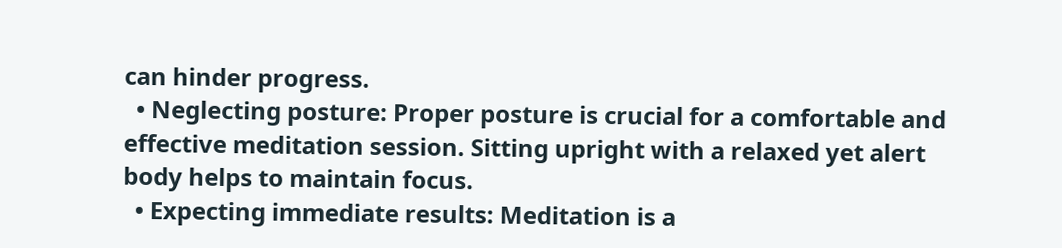can hinder progress.
  • Neglecting posture: Proper posture is crucial for a comfortable and effective meditation session. Sitting upright with a relaxed yet alert body helps to maintain focus.
  • Expecting immediate results: Meditation is a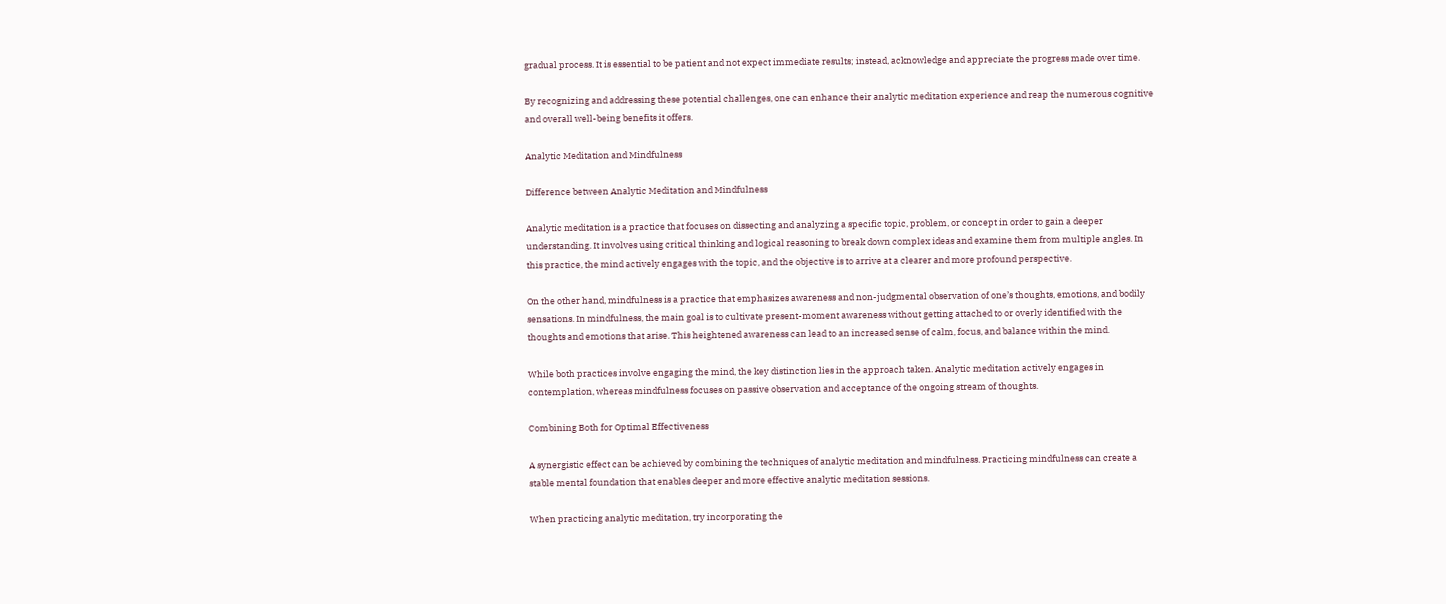gradual process. It is essential to be patient and not expect immediate results; instead, acknowledge and appreciate the progress made over time.

By recognizing and addressing these potential challenges, one can enhance their analytic meditation experience and reap the numerous cognitive and overall well-being benefits it offers.

Analytic Meditation and Mindfulness

Difference between Analytic Meditation and Mindfulness

Analytic meditation is a practice that focuses on dissecting and analyzing a specific topic, problem, or concept in order to gain a deeper understanding. It involves using critical thinking and logical reasoning to break down complex ideas and examine them from multiple angles. In this practice, the mind actively engages with the topic, and the objective is to arrive at a clearer and more profound perspective.

On the other hand, mindfulness is a practice that emphasizes awareness and non-judgmental observation of one’s thoughts, emotions, and bodily sensations. In mindfulness, the main goal is to cultivate present-moment awareness without getting attached to or overly identified with the thoughts and emotions that arise. This heightened awareness can lead to an increased sense of calm, focus, and balance within the mind.

While both practices involve engaging the mind, the key distinction lies in the approach taken. Analytic meditation actively engages in contemplation, whereas mindfulness focuses on passive observation and acceptance of the ongoing stream of thoughts.

Combining Both for Optimal Effectiveness

A synergistic effect can be achieved by combining the techniques of analytic meditation and mindfulness. Practicing mindfulness can create a stable mental foundation that enables deeper and more effective analytic meditation sessions.

When practicing analytic meditation, try incorporating the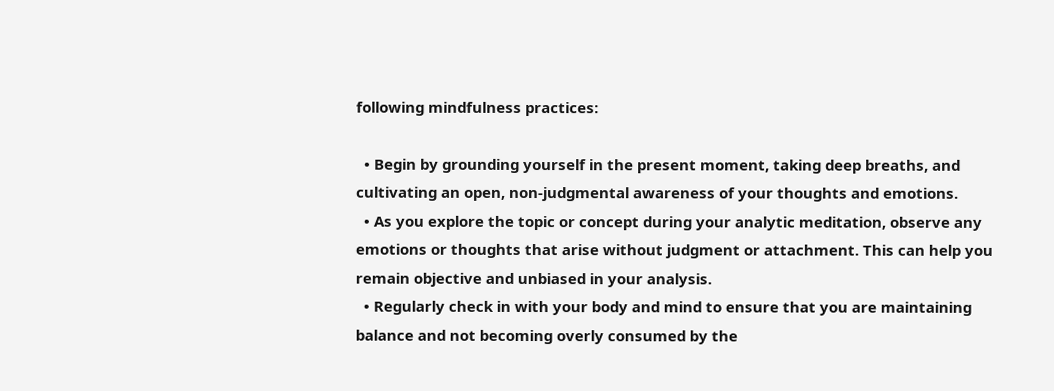following mindfulness practices:

  • Begin by grounding yourself in the present moment, taking deep breaths, and cultivating an open, non-judgmental awareness of your thoughts and emotions.
  • As you explore the topic or concept during your analytic meditation, observe any emotions or thoughts that arise without judgment or attachment. This can help you remain objective and unbiased in your analysis.
  • Regularly check in with your body and mind to ensure that you are maintaining balance and not becoming overly consumed by the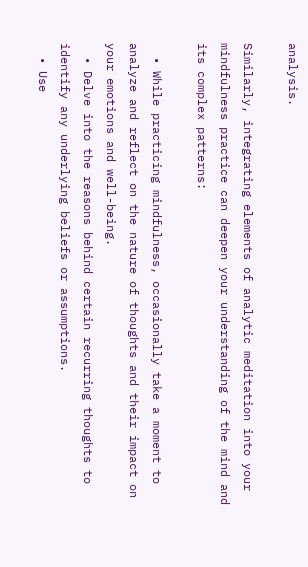analysis.

Similarly, integrating elements of analytic meditation into your mindfulness practice can deepen your understanding of the mind and its complex patterns:

  • While practicing mindfulness, occasionally take a moment to analyze and reflect on the nature of thoughts and their impact on your emotions and well-being.
  • Delve into the reasons behind certain recurring thoughts to identify any underlying beliefs or assumptions.
  • Use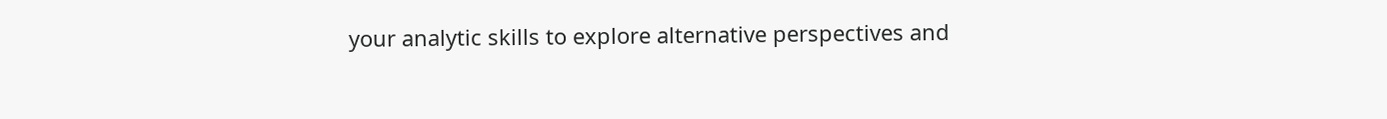your analytic skills to explore alternative perspectives and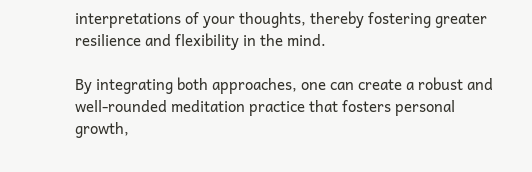interpretations of your thoughts, thereby fostering greater resilience and flexibility in the mind.

By integrating both approaches, one can create a robust and well-rounded meditation practice that fosters personal growth,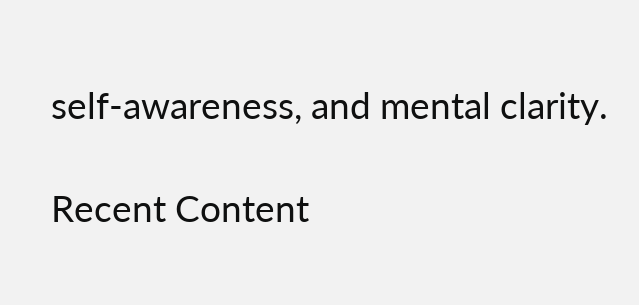self-awareness, and mental clarity.

Recent Content